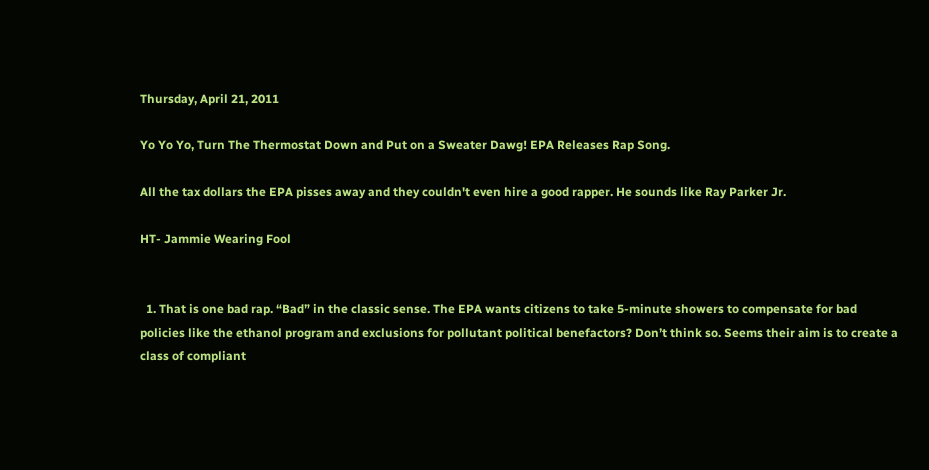Thursday, April 21, 2011

Yo Yo Yo, Turn The Thermostat Down and Put on a Sweater Dawg! EPA Releases Rap Song.

All the tax dollars the EPA pisses away and they couldn't even hire a good rapper. He sounds like Ray Parker Jr.

HT- Jammie Wearing Fool


  1. That is one bad rap. “Bad” in the classic sense. The EPA wants citizens to take 5-minute showers to compensate for bad policies like the ethanol program and exclusions for pollutant political benefactors? Don’t think so. Seems their aim is to create a class of compliant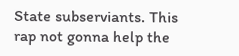State subserviants. This rap not gonna help the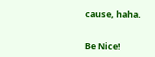cause, haha.


Be Nice!